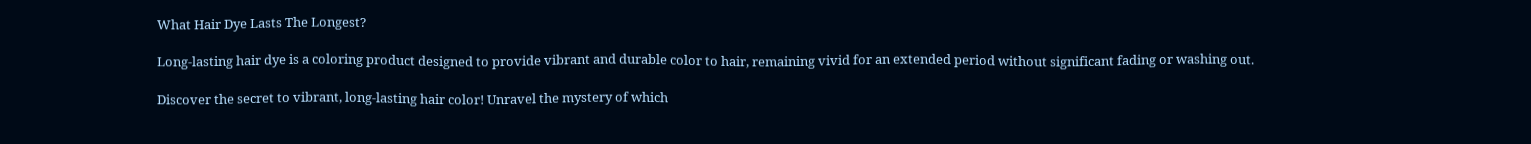What Hair Dye Lasts The Longest?

Long-lasting hair dye is a coloring product designed to provide vibrant and durable color to hair, remaining vivid for an extended period without significant fading or washing out.

Discover the secret to vibrant, long-lasting hair color! Unravel the mystery of which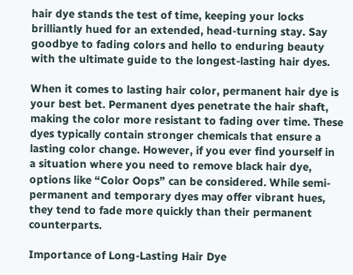hair dye stands the test of time, keeping your locks brilliantly hued for an extended, head-turning stay. Say goodbye to fading colors and hello to enduring beauty with the ultimate guide to the longest-lasting hair dyes.

When it comes to lasting hair color, permanent hair dye is your best bet. Permanent dyes penetrate the hair shaft, making the color more resistant to fading over time. These dyes typically contain stronger chemicals that ensure a lasting color change. However, if you ever find yourself in a situation where you need to remove black hair dye, options like “Color Oops” can be considered. While semi-permanent and temporary dyes may offer vibrant hues, they tend to fade more quickly than their permanent counterparts.

Importance of Long-Lasting Hair Dye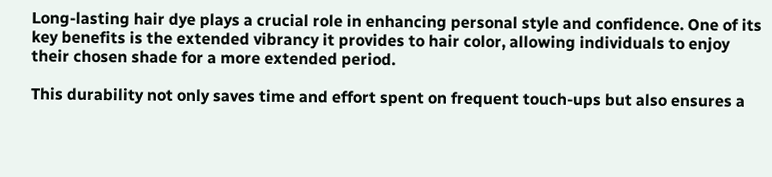Long-lasting hair dye plays a crucial role in enhancing personal style and confidence. One of its key benefits is the extended vibrancy it provides to hair color, allowing individuals to enjoy their chosen shade for a more extended period.

This durability not only saves time and effort spent on frequent touch-ups but also ensures a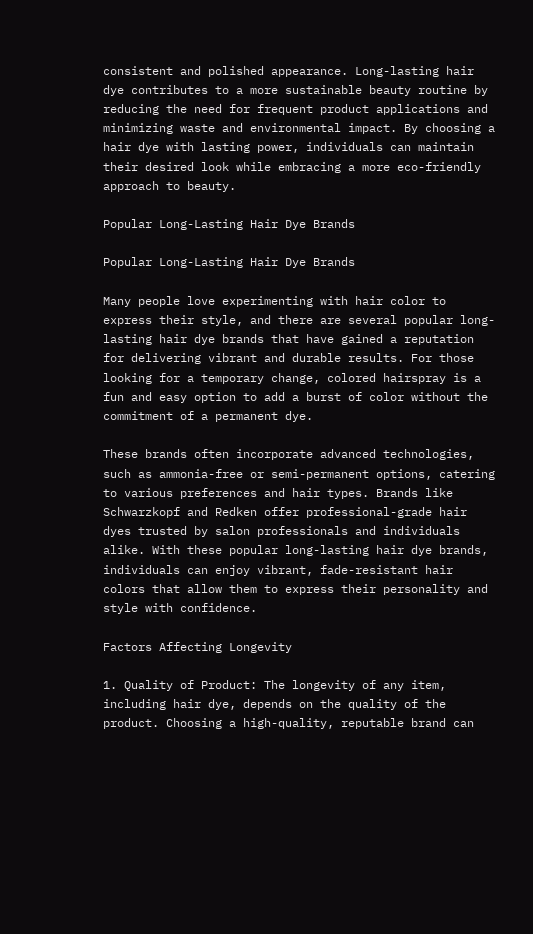consistent and polished appearance. Long-lasting hair dye contributes to a more sustainable beauty routine by reducing the need for frequent product applications and minimizing waste and environmental impact. By choosing a hair dye with lasting power, individuals can maintain their desired look while embracing a more eco-friendly approach to beauty.

Popular Long-Lasting Hair Dye Brands

Popular Long-Lasting Hair Dye Brands

Many people love experimenting with hair color to express their style, and there are several popular long-lasting hair dye brands that have gained a reputation for delivering vibrant and durable results. For those looking for a temporary change, colored hairspray is a fun and easy option to add a burst of color without the commitment of a permanent dye.

These brands often incorporate advanced technologies, such as ammonia-free or semi-permanent options, catering to various preferences and hair types. Brands like Schwarzkopf and Redken offer professional-grade hair dyes trusted by salon professionals and individuals alike. With these popular long-lasting hair dye brands, individuals can enjoy vibrant, fade-resistant hair colors that allow them to express their personality and style with confidence.

Factors Affecting Longevity

1. Quality of Product: The longevity of any item, including hair dye, depends on the quality of the product. Choosing a high-quality, reputable brand can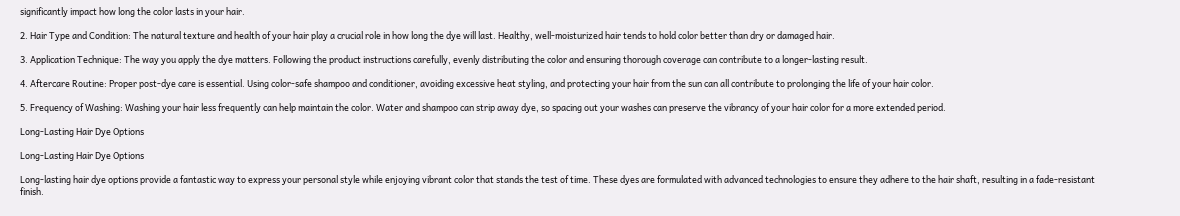significantly impact how long the color lasts in your hair.

2. Hair Type and Condition: The natural texture and health of your hair play a crucial role in how long the dye will last. Healthy, well-moisturized hair tends to hold color better than dry or damaged hair.

3. Application Technique: The way you apply the dye matters. Following the product instructions carefully, evenly distributing the color and ensuring thorough coverage can contribute to a longer-lasting result.

4. Aftercare Routine: Proper post-dye care is essential. Using color-safe shampoo and conditioner, avoiding excessive heat styling, and protecting your hair from the sun can all contribute to prolonging the life of your hair color.

5. Frequency of Washing: Washing your hair less frequently can help maintain the color. Water and shampoo can strip away dye, so spacing out your washes can preserve the vibrancy of your hair color for a more extended period.

Long-Lasting Hair Dye Options

Long-Lasting Hair Dye Options

Long-lasting hair dye options provide a fantastic way to express your personal style while enjoying vibrant color that stands the test of time. These dyes are formulated with advanced technologies to ensure they adhere to the hair shaft, resulting in a fade-resistant finish.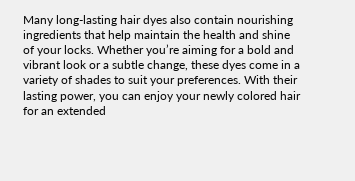Many long-lasting hair dyes also contain nourishing ingredients that help maintain the health and shine of your locks. Whether you’re aiming for a bold and vibrant look or a subtle change, these dyes come in a variety of shades to suit your preferences. With their lasting power, you can enjoy your newly colored hair for an extended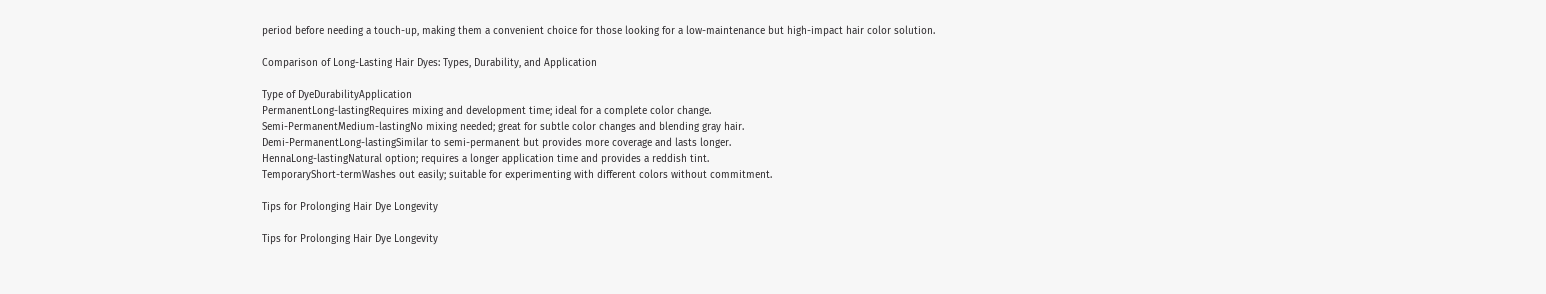period before needing a touch-up, making them a convenient choice for those looking for a low-maintenance but high-impact hair color solution.

Comparison of Long-Lasting Hair Dyes: Types, Durability, and Application

Type of DyeDurabilityApplication
PermanentLong-lastingRequires mixing and development time; ideal for a complete color change.
Semi-PermanentMedium-lastingNo mixing needed; great for subtle color changes and blending gray hair.
Demi-PermanentLong-lastingSimilar to semi-permanent but provides more coverage and lasts longer.
HennaLong-lastingNatural option; requires a longer application time and provides a reddish tint.
TemporaryShort-termWashes out easily; suitable for experimenting with different colors without commitment.

Tips for Prolonging Hair Dye Longevity

Tips for Prolonging Hair Dye Longevity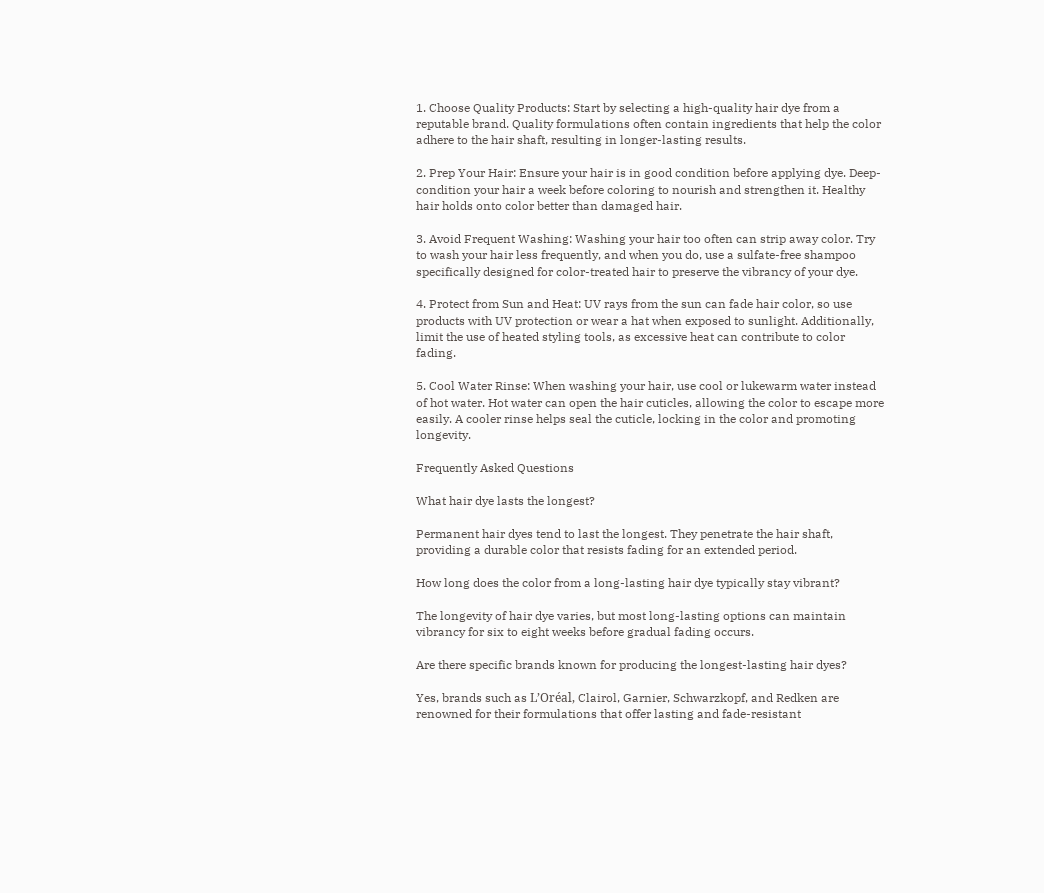1. Choose Quality Products: Start by selecting a high-quality hair dye from a reputable brand. Quality formulations often contain ingredients that help the color adhere to the hair shaft, resulting in longer-lasting results.

2. Prep Your Hair: Ensure your hair is in good condition before applying dye. Deep-condition your hair a week before coloring to nourish and strengthen it. Healthy hair holds onto color better than damaged hair.

3. Avoid Frequent Washing: Washing your hair too often can strip away color. Try to wash your hair less frequently, and when you do, use a sulfate-free shampoo specifically designed for color-treated hair to preserve the vibrancy of your dye.

4. Protect from Sun and Heat: UV rays from the sun can fade hair color, so use products with UV protection or wear a hat when exposed to sunlight. Additionally, limit the use of heated styling tools, as excessive heat can contribute to color fading.

5. Cool Water Rinse: When washing your hair, use cool or lukewarm water instead of hot water. Hot water can open the hair cuticles, allowing the color to escape more easily. A cooler rinse helps seal the cuticle, locking in the color and promoting longevity.

Frequently Asked Questions

What hair dye lasts the longest?

Permanent hair dyes tend to last the longest. They penetrate the hair shaft, providing a durable color that resists fading for an extended period.

How long does the color from a long-lasting hair dye typically stay vibrant?

The longevity of hair dye varies, but most long-lasting options can maintain vibrancy for six to eight weeks before gradual fading occurs.

Are there specific brands known for producing the longest-lasting hair dyes?

Yes, brands such as L’Oréal, Clairol, Garnier, Schwarzkopf, and Redken are renowned for their formulations that offer lasting and fade-resistant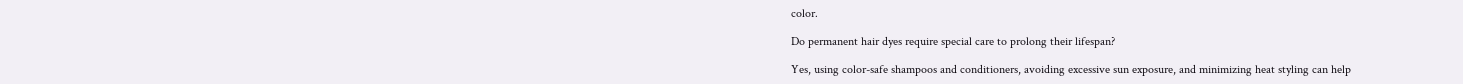color.

Do permanent hair dyes require special care to prolong their lifespan?

Yes, using color-safe shampoos and conditioners, avoiding excessive sun exposure, and minimizing heat styling can help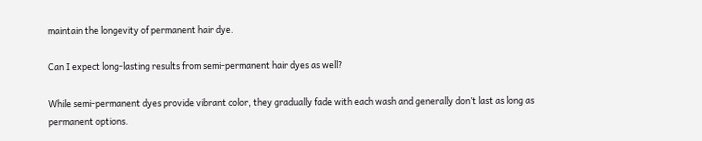maintain the longevity of permanent hair dye.

Can I expect long-lasting results from semi-permanent hair dyes as well?

While semi-permanent dyes provide vibrant color, they gradually fade with each wash and generally don’t last as long as permanent options.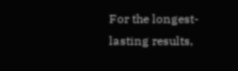For the longest-lasting results,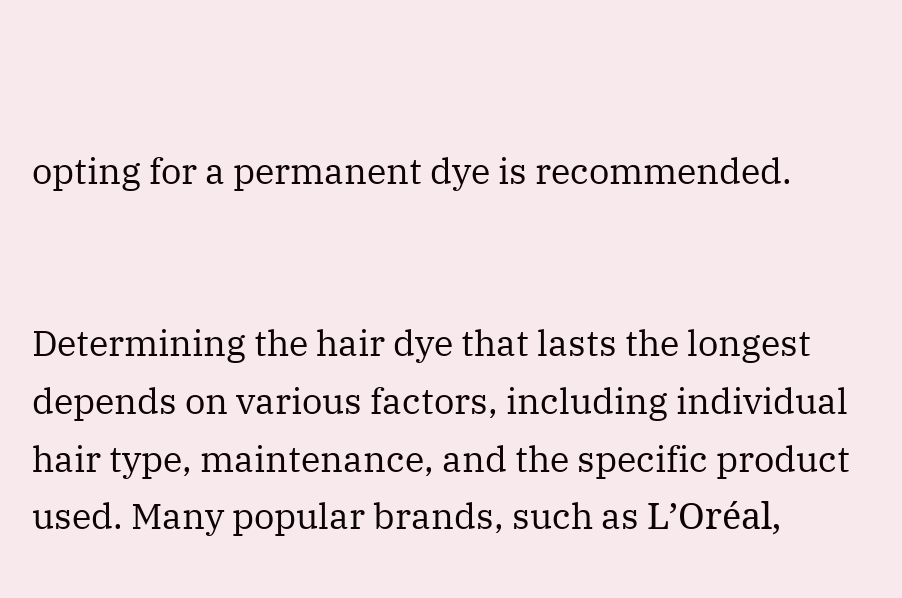opting for a permanent dye is recommended.


Determining the hair dye that lasts the longest depends on various factors, including individual hair type, maintenance, and the specific product used. Many popular brands, such as L’Oréal,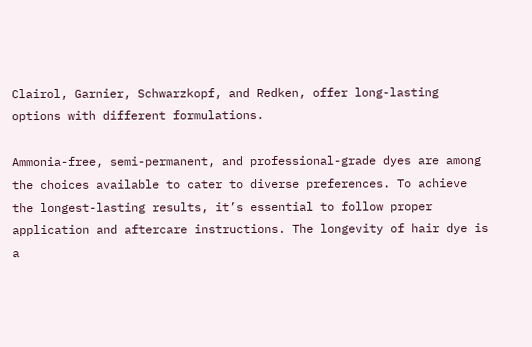Clairol, Garnier, Schwarzkopf, and Redken, offer long-lasting options with different formulations.

Ammonia-free, semi-permanent, and professional-grade dyes are among the choices available to cater to diverse preferences. To achieve the longest-lasting results, it’s essential to follow proper application and aftercare instructions. The longevity of hair dye is a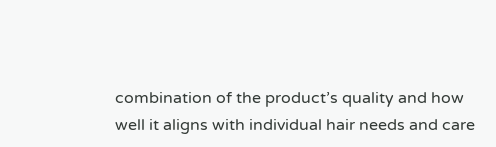combination of the product’s quality and how well it aligns with individual hair needs and care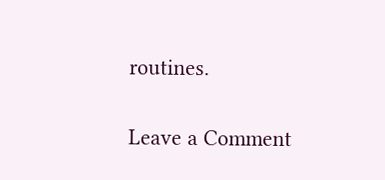routines.

Leave a Comment